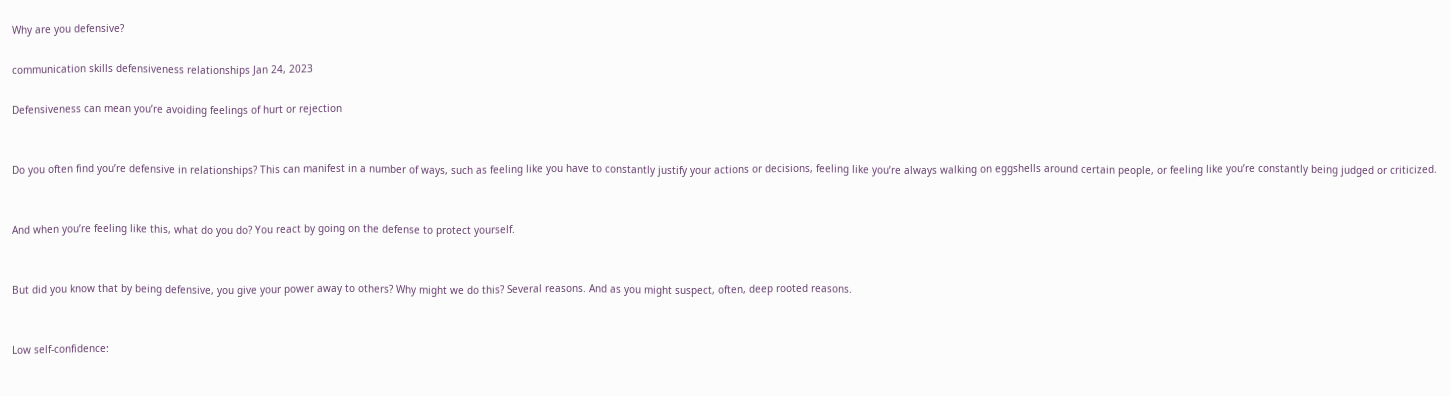Why are you defensive?

communication skills defensiveness relationships Jan 24, 2023

Defensiveness can mean you’re avoiding feelings of hurt or rejection


Do you often find you’re defensive in relationships? This can manifest in a number of ways, such as feeling like you have to constantly justify your actions or decisions, feeling like you’re always walking on eggshells around certain people, or feeling like you’re constantly being judged or criticized.


And when you’re feeling like this, what do you do? You react by going on the defense to protect yourself.


But did you know that by being defensive, you give your power away to others? Why might we do this? Several reasons. And as you might suspect, often, deep rooted reasons.


Low self-confidence: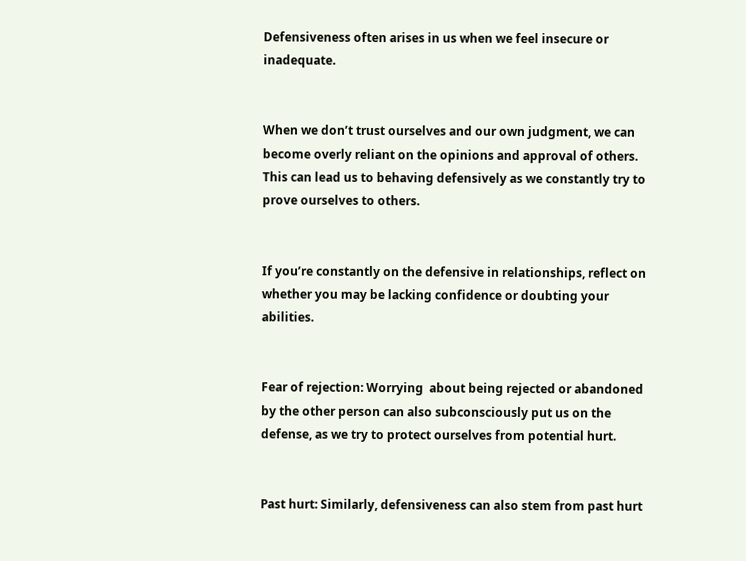Defensiveness often arises in us when we feel insecure or inadequate.


When we don’t trust ourselves and our own judgment, we can become overly reliant on the opinions and approval of others. This can lead us to behaving defensively as we constantly try to prove ourselves to others.


If you’re constantly on the defensive in relationships, reflect on whether you may be lacking confidence or doubting your abilities.


Fear of rejection: Worrying  about being rejected or abandoned by the other person can also subconsciously put us on the defense, as we try to protect ourselves from potential hurt.


Past hurt: Similarly, defensiveness can also stem from past hurt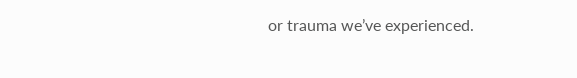or trauma we’ve experienced.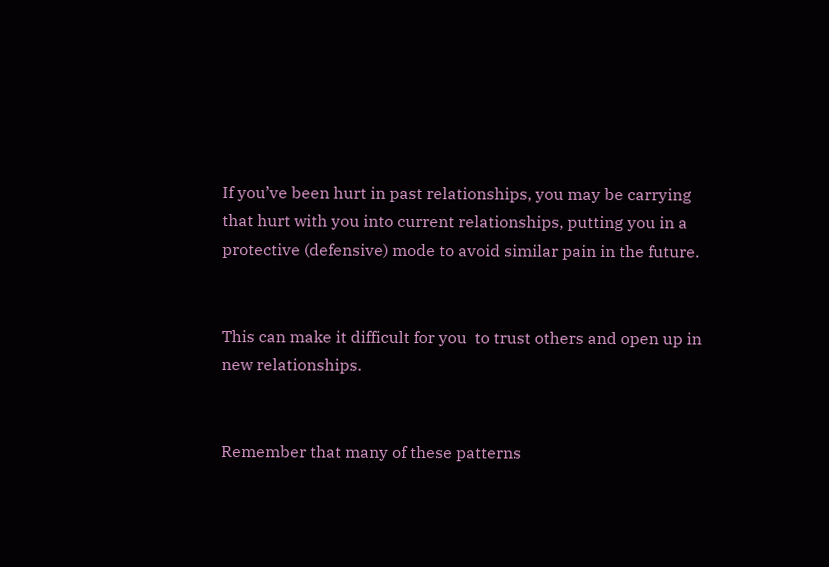If you’ve been hurt in past relationships, you may be carrying that hurt with you into current relationships, putting you in a protective (defensive) mode to avoid similar pain in the future.


This can make it difficult for you  to trust others and open up in new relationships.


Remember that many of these patterns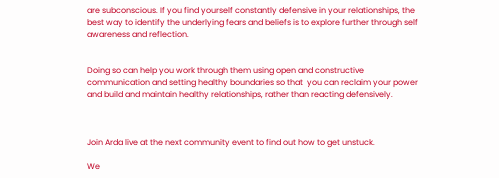are subconscious. If you find yourself constantly defensive in your relationships, the best way to identify the underlying fears and beliefs is to explore further through self awareness and reflection.


Doing so can help you work through them using open and constructive communication and setting healthy boundaries so that  you can reclaim your power and build and maintain healthy relationships, rather than reacting defensively.



Join Arda live at the next community event to find out how to get unstuck.

We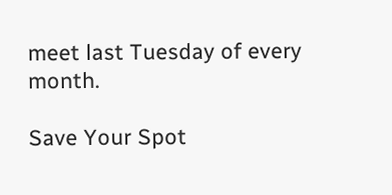meet last Tuesday of every month.

Save Your Spot